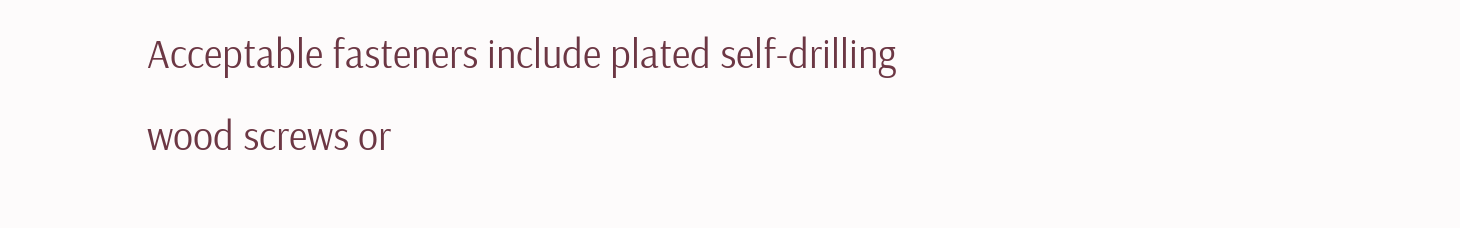Acceptable fasteners include plated self-drilling wood screws or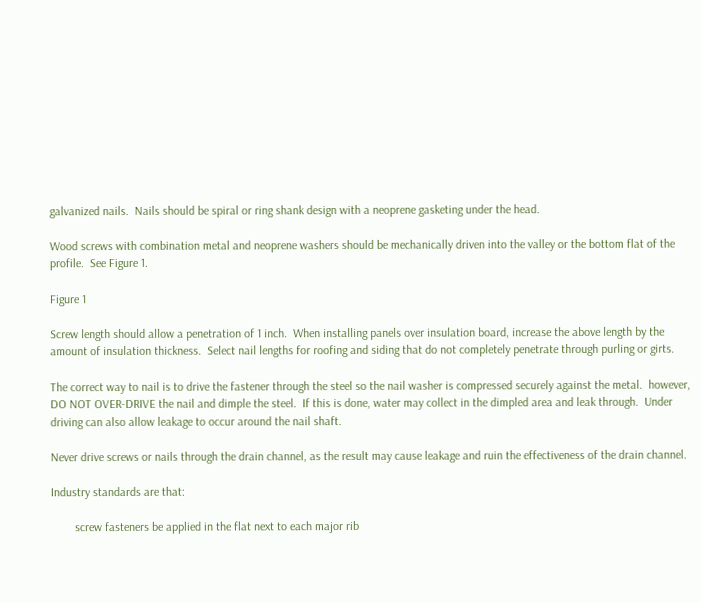galvanized nails.  Nails should be spiral or ring shank design with a neoprene gasketing under the head.

Wood screws with combination metal and neoprene washers should be mechanically driven into the valley or the bottom flat of the profile.  See Figure 1.

Figure 1

Screw length should allow a penetration of 1 inch.  When installing panels over insulation board, increase the above length by the amount of insulation thickness.  Select nail lengths for roofing and siding that do not completely penetrate through purling or girts.

The correct way to nail is to drive the fastener through the steel so the nail washer is compressed securely against the metal.  however, DO NOT OVER-DRIVE the nail and dimple the steel.  If this is done, water may collect in the dimpled area and leak through.  Under driving can also allow leakage to occur around the nail shaft.

Never drive screws or nails through the drain channel, as the result may cause leakage and ruin the effectiveness of the drain channel.

Industry standards are that:

        screw fasteners be applied in the flat next to each major rib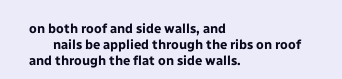on both roof and side walls, and
        nails be applied through the ribs on roof and through the flat on side walls.